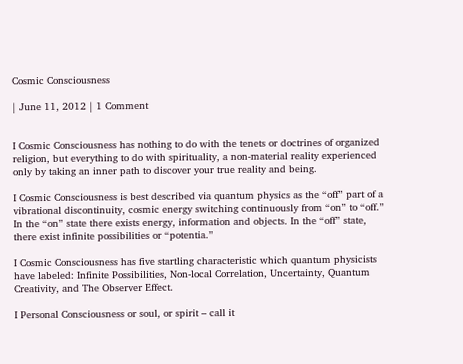Cosmic Consciousness

| June 11, 2012 | 1 Comment


I Cosmic Consciousness has nothing to do with the tenets or doctrines of organized religion, but everything to do with spirituality, a non-material reality experienced only by taking an inner path to discover your true reality and being.

I Cosmic Consciousness is best described via quantum physics as the “off” part of a vibrational discontinuity, cosmic energy switching continuously from “on” to “off.” In the “on” state there exists energy, information and objects. In the “off” state, there exist infinite possibilities or “potentia.”

I Cosmic Consciousness has five startling characteristic which quantum physicists have labeled: Infinite Possibilities, Non-local Correlation, Uncertainty, Quantum Creativity, and The Observer Effect.

I Personal Consciousness or soul, or spirit – call it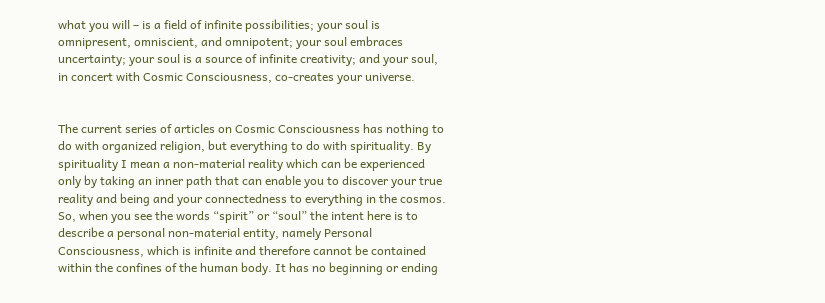what you will – is a field of infinite possibilities; your soul is omnipresent, omniscient, and omnipotent; your soul embraces uncertainty; your soul is a source of infinite creativity; and your soul, in concert with Cosmic Consciousness, co-creates your universe.


The current series of articles on Cosmic Consciousness has nothing to do with organized religion, but everything to do with spirituality. By spirituality I mean a non-material reality which can be experienced only by taking an inner path that can enable you to discover your true reality and being and your connectedness to everything in the cosmos. So, when you see the words “spirit” or “soul” the intent here is to describe a personal non-material entity, namely Personal Consciousness, which is infinite and therefore cannot be contained within the confines of the human body. It has no beginning or ending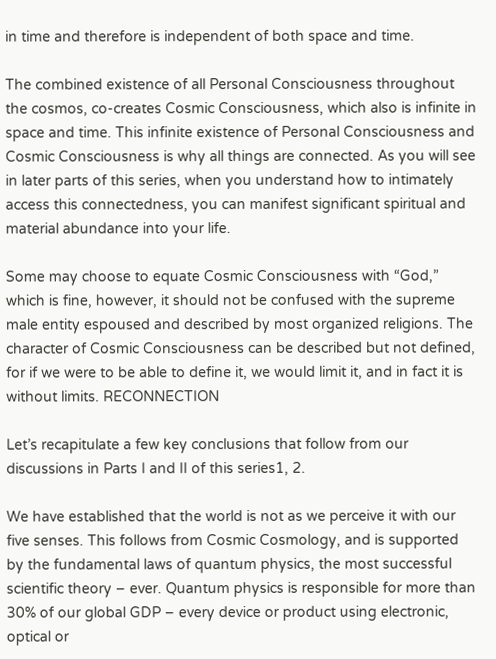in time and therefore is independent of both space and time.

The combined existence of all Personal Consciousness throughout the cosmos, co-creates Cosmic Consciousness, which also is infinite in space and time. This infinite existence of Personal Consciousness and Cosmic Consciousness is why all things are connected. As you will see in later parts of this series, when you understand how to intimately access this connectedness, you can manifest significant spiritual and material abundance into your life.

Some may choose to equate Cosmic Consciousness with “God,” which is fine, however, it should not be confused with the supreme male entity espoused and described by most organized religions. The character of Cosmic Consciousness can be described but not defined, for if we were to be able to define it, we would limit it, and in fact it is without limits. RECONNECTION

Let’s recapitulate a few key conclusions that follow from our discussions in Parts I and II of this series1, 2.

We have established that the world is not as we perceive it with our five senses. This follows from Cosmic Cosmology, and is supported by the fundamental laws of quantum physics, the most successful scientific theory – ever. Quantum physics is responsible for more than 30% of our global GDP – every device or product using electronic, optical or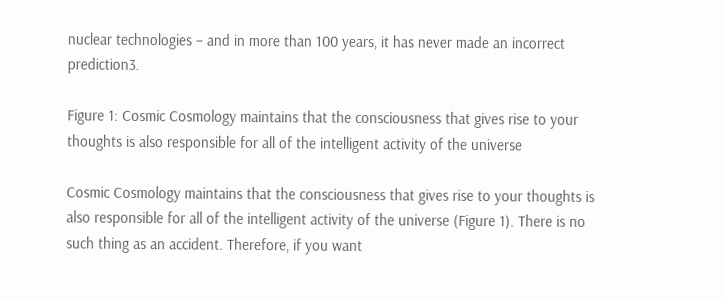nuclear technologies – and in more than 100 years, it has never made an incorrect prediction3.

Figure 1: Cosmic Cosmology maintains that the consciousness that gives rise to your thoughts is also responsible for all of the intelligent activity of the universe

Cosmic Cosmology maintains that the consciousness that gives rise to your thoughts is also responsible for all of the intelligent activity of the universe (Figure 1). There is no such thing as an accident. Therefore, if you want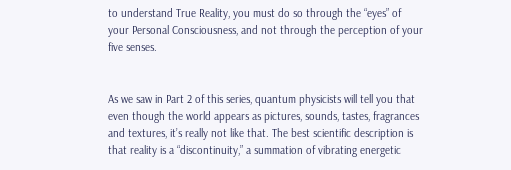to understand True Reality, you must do so through the “eyes” of your Personal Consciousness, and not through the perception of your five senses.


As we saw in Part 2 of this series, quantum physicists will tell you that even though the world appears as pictures, sounds, tastes, fragrances and textures, it’s really not like that. The best scientific description is that reality is a “discontinuity,” a summation of vibrating energetic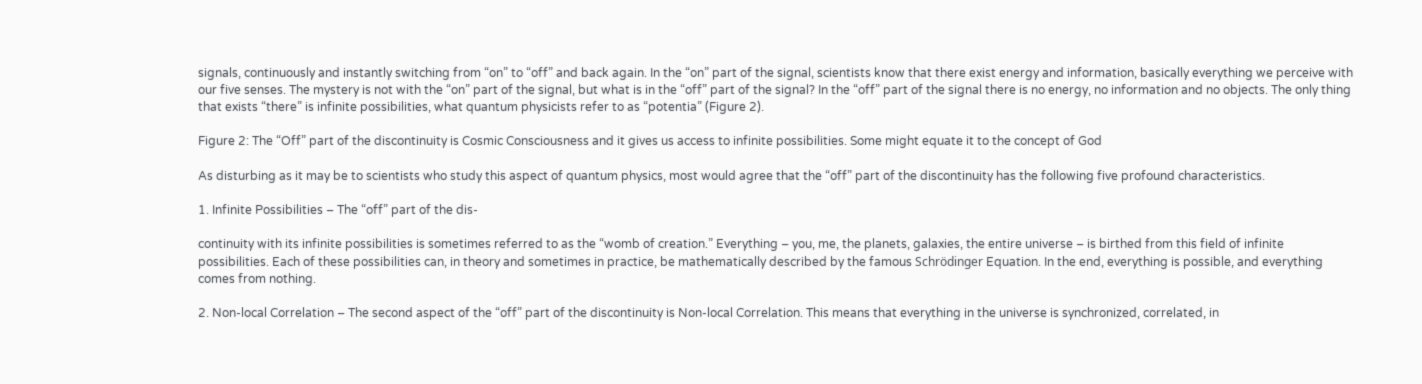signals, continuously and instantly switching from “on” to “off” and back again. In the “on” part of the signal, scientists know that there exist energy and information, basically everything we perceive with our five senses. The mystery is not with the “on” part of the signal, but what is in the “off” part of the signal? In the “off” part of the signal there is no energy, no information and no objects. The only thing that exists “there” is infinite possibilities, what quantum physicists refer to as “potentia” (Figure 2).

Figure 2: The “Off” part of the discontinuity is Cosmic Consciousness and it gives us access to infinite possibilities. Some might equate it to the concept of God

As disturbing as it may be to scientists who study this aspect of quantum physics, most would agree that the “off” part of the discontinuity has the following five profound characteristics.

1. Infinite Possibilities – The “off” part of the dis-

continuity with its infinite possibilities is sometimes referred to as the “womb of creation.” Everything – you, me, the planets, galaxies, the entire universe – is birthed from this field of infinite possibilities. Each of these possibilities can, in theory and sometimes in practice, be mathematically described by the famous Schrödinger Equation. In the end, everything is possible, and everything comes from nothing.

2. Non-local Correlation – The second aspect of the “off” part of the discontinuity is Non-local Correlation. This means that everything in the universe is synchronized, correlated, in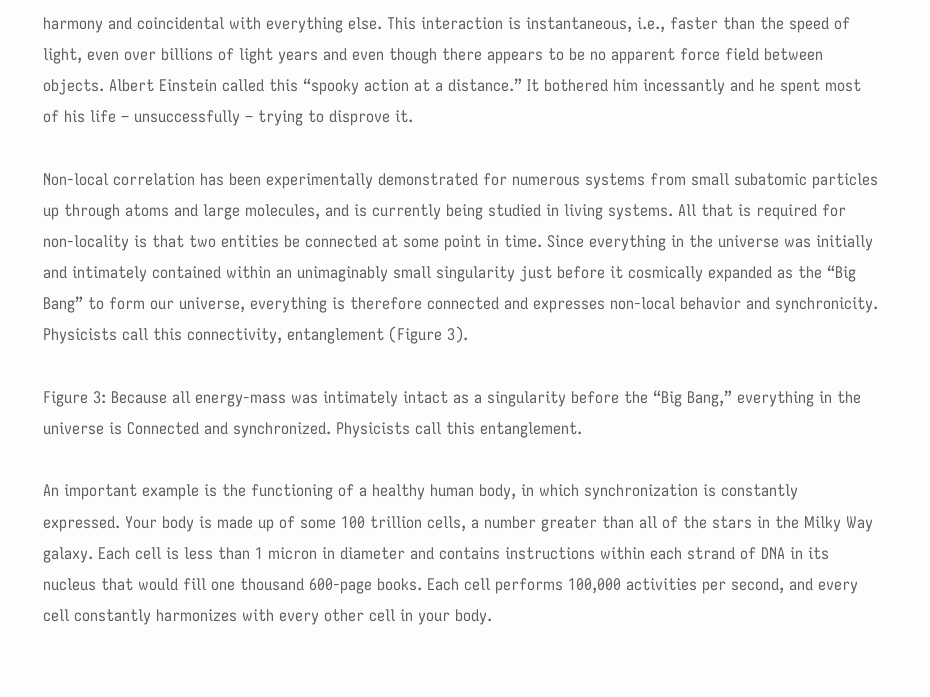harmony and coincidental with everything else. This interaction is instantaneous, i.e., faster than the speed of light, even over billions of light years and even though there appears to be no apparent force field between objects. Albert Einstein called this “spooky action at a distance.” It bothered him incessantly and he spent most of his life – unsuccessfully – trying to disprove it.

Non-local correlation has been experimentally demonstrated for numerous systems from small subatomic particles up through atoms and large molecules, and is currently being studied in living systems. All that is required for non-locality is that two entities be connected at some point in time. Since everything in the universe was initially and intimately contained within an unimaginably small singularity just before it cosmically expanded as the “Big Bang” to form our universe, everything is therefore connected and expresses non-local behavior and synchronicity. Physicists call this connectivity, entanglement (Figure 3).

Figure 3: Because all energy-mass was intimately intact as a singularity before the “Big Bang,” everything in the universe is Connected and synchronized. Physicists call this entanglement.

An important example is the functioning of a healthy human body, in which synchronization is constantly expressed. Your body is made up of some 100 trillion cells, a number greater than all of the stars in the Milky Way galaxy. Each cell is less than 1 micron in diameter and contains instructions within each strand of DNA in its nucleus that would fill one thousand 600-page books. Each cell performs 100,000 activities per second, and every cell constantly harmonizes with every other cell in your body.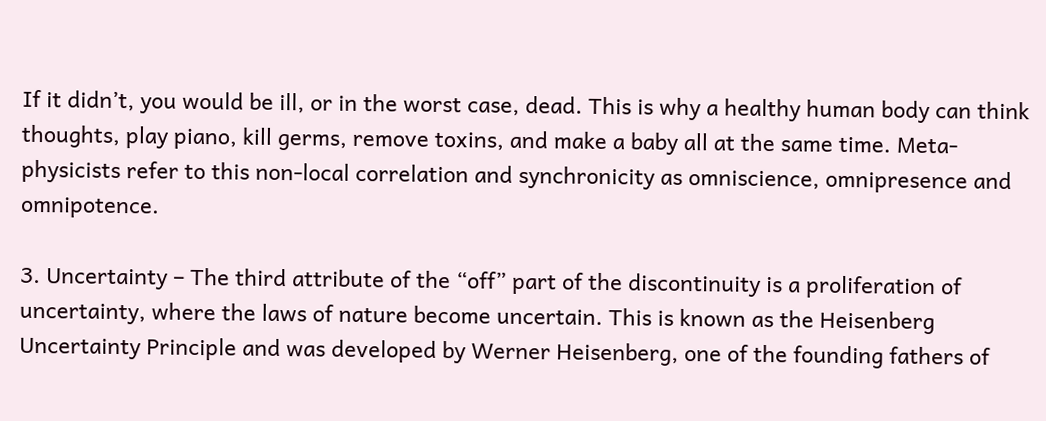If it didn’t, you would be ill, or in the worst case, dead. This is why a healthy human body can think thoughts, play piano, kill germs, remove toxins, and make a baby all at the same time. Meta-physicists refer to this non-local correlation and synchronicity as omniscience, omnipresence and omnipotence.

3. Uncertainty – The third attribute of the “off” part of the discontinuity is a proliferation of uncertainty, where the laws of nature become uncertain. This is known as the Heisenberg Uncertainty Principle and was developed by Werner Heisenberg, one of the founding fathers of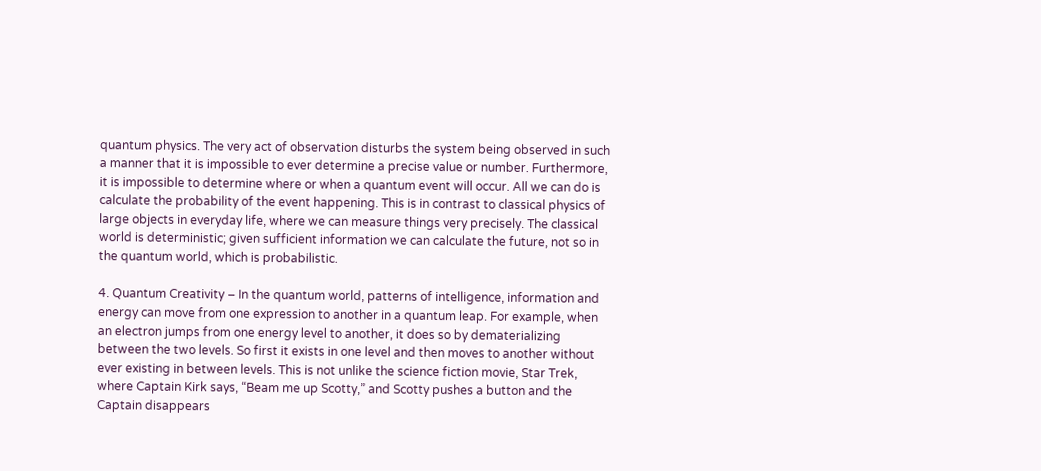quantum physics. The very act of observation disturbs the system being observed in such a manner that it is impossible to ever determine a precise value or number. Furthermore, it is impossible to determine where or when a quantum event will occur. All we can do is calculate the probability of the event happening. This is in contrast to classical physics of large objects in everyday life, where we can measure things very precisely. The classical world is deterministic; given sufficient information we can calculate the future, not so in the quantum world, which is probabilistic.

4. Quantum Creativity – In the quantum world, patterns of intelligence, information and energy can move from one expression to another in a quantum leap. For example, when an electron jumps from one energy level to another, it does so by dematerializing between the two levels. So first it exists in one level and then moves to another without ever existing in between levels. This is not unlike the science fiction movie, Star Trek, where Captain Kirk says, “Beam me up Scotty,” and Scotty pushes a button and the Captain disappears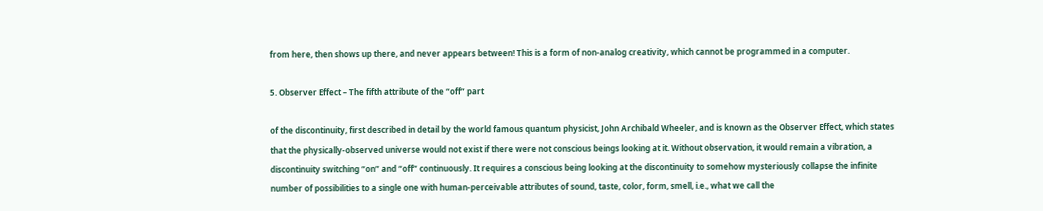from here, then shows up there, and never appears between! This is a form of non-analog creativity, which cannot be programmed in a computer.

5. Observer Effect – The fifth attribute of the “off” part

of the discontinuity, first described in detail by the world famous quantum physicist, John Archibald Wheeler, and is known as the Observer Effect, which states that the physically-observed universe would not exist if there were not conscious beings looking at it. Without observation, it would remain a vibration, a discontinuity switching “on” and “off” continuously. It requires a conscious being looking at the discontinuity to somehow mysteriously collapse the infinite number of possibilities to a single one with human-perceivable attributes of sound, taste, color, form, smell, i.e., what we call the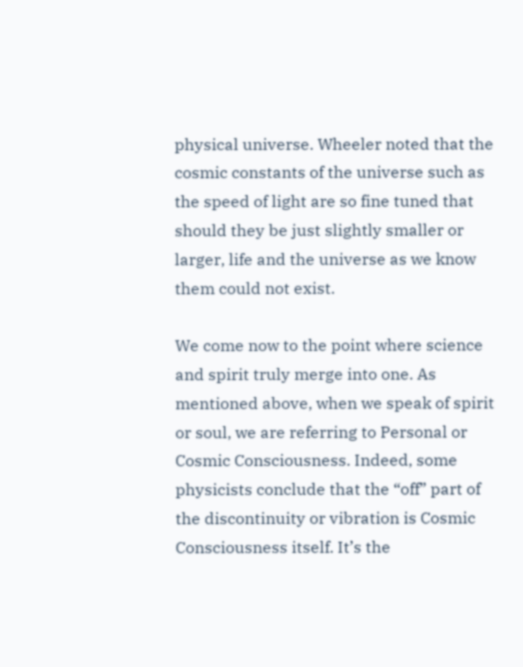physical universe. Wheeler noted that the cosmic constants of the universe such as the speed of light are so fine tuned that should they be just slightly smaller or larger, life and the universe as we know them could not exist.

We come now to the point where science and spirit truly merge into one. As mentioned above, when we speak of spirit or soul, we are referring to Personal or Cosmic Consciousness. Indeed, some physicists conclude that the “off” part of the discontinuity or vibration is Cosmic Consciousness itself. It’s the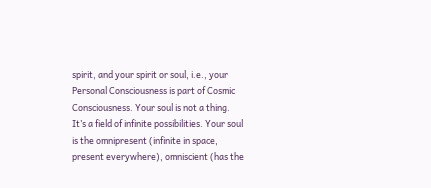spirit, and your spirit or soul, i.e., your Personal Consciousness is part of Cosmic Consciousness. Your soul is not a thing. It’s a field of infinite possibilities. Your soul is the omnipresent (infinite in space, present everywhere), omniscient (has the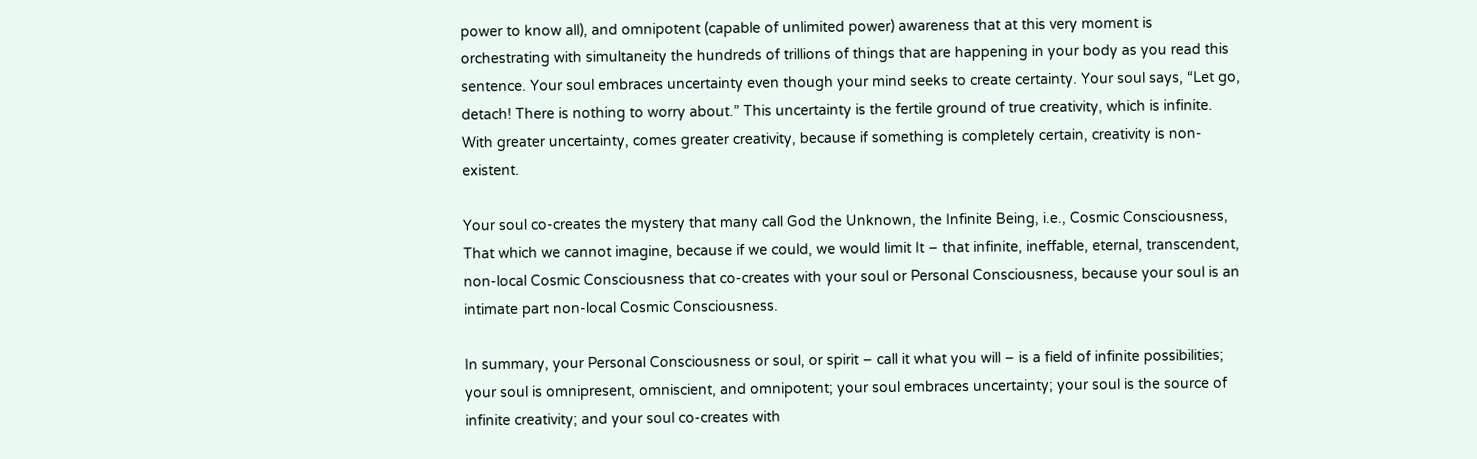power to know all), and omnipotent (capable of unlimited power) awareness that at this very moment is orchestrating with simultaneity the hundreds of trillions of things that are happening in your body as you read this sentence. Your soul embraces uncertainty even though your mind seeks to create certainty. Your soul says, “Let go, detach! There is nothing to worry about.” This uncertainty is the fertile ground of true creativity, which is infinite. With greater uncertainty, comes greater creativity, because if something is completely certain, creativity is non-existent.

Your soul co-creates the mystery that many call God the Unknown, the Infinite Being, i.e., Cosmic Consciousness, That which we cannot imagine, because if we could, we would limit It – that infinite, ineffable, eternal, transcendent, non-local Cosmic Consciousness that co-creates with your soul or Personal Consciousness, because your soul is an intimate part non-local Cosmic Consciousness.

In summary, your Personal Consciousness or soul, or spirit – call it what you will – is a field of infinite possibilities; your soul is omnipresent, omniscient, and omnipotent; your soul embraces uncertainty; your soul is the source of infinite creativity; and your soul co-creates with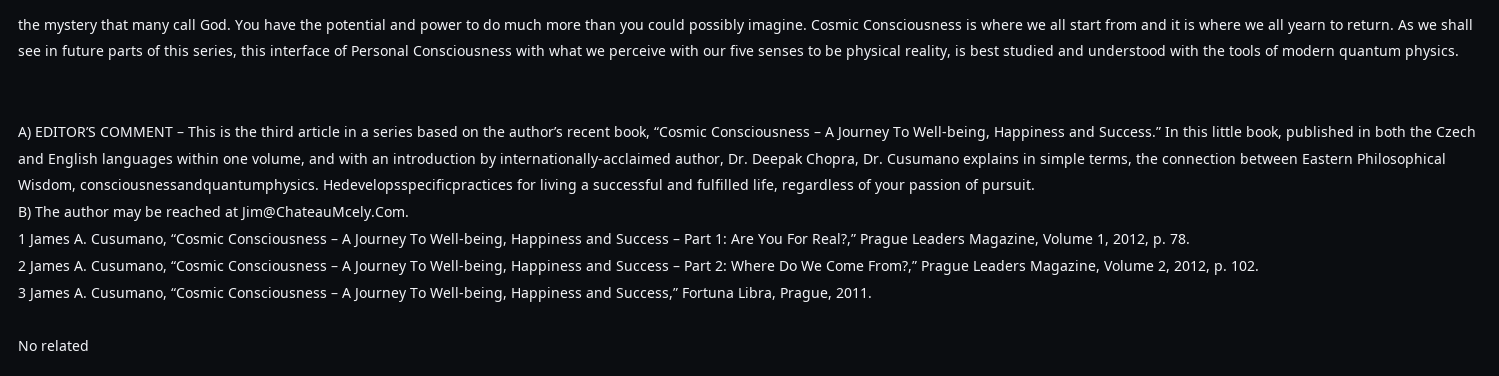the mystery that many call God. You have the potential and power to do much more than you could possibly imagine. Cosmic Consciousness is where we all start from and it is where we all yearn to return. As we shall see in future parts of this series, this interface of Personal Consciousness with what we perceive with our five senses to be physical reality, is best studied and understood with the tools of modern quantum physics.


A) EDITOR’S COMMENT – This is the third article in a series based on the author’s recent book, “Cosmic Consciousness – A Journey To Well-being, Happiness and Success.” In this little book, published in both the Czech and English languages within one volume, and with an introduction by internationally-acclaimed author, Dr. Deepak Chopra, Dr. Cusumano explains in simple terms, the connection between Eastern Philosophical Wisdom, consciousnessandquantumphysics. Hedevelopsspecificpractices for living a successful and fulfilled life, regardless of your passion of pursuit.
B) The author may be reached at Jim@ChateauMcely.Com.
1 James A. Cusumano, “Cosmic Consciousness – A Journey To Well-being, Happiness and Success – Part 1: Are You For Real?,” Prague Leaders Magazine, Volume 1, 2012, p. 78.
2 James A. Cusumano, “Cosmic Consciousness – A Journey To Well-being, Happiness and Success – Part 2: Where Do We Come From?,” Prague Leaders Magazine, Volume 2, 2012, p. 102.
3 James A. Cusumano, “Cosmic Consciousness – A Journey To Well-being, Happiness and Success,” Fortuna Libra, Prague, 2011.

No related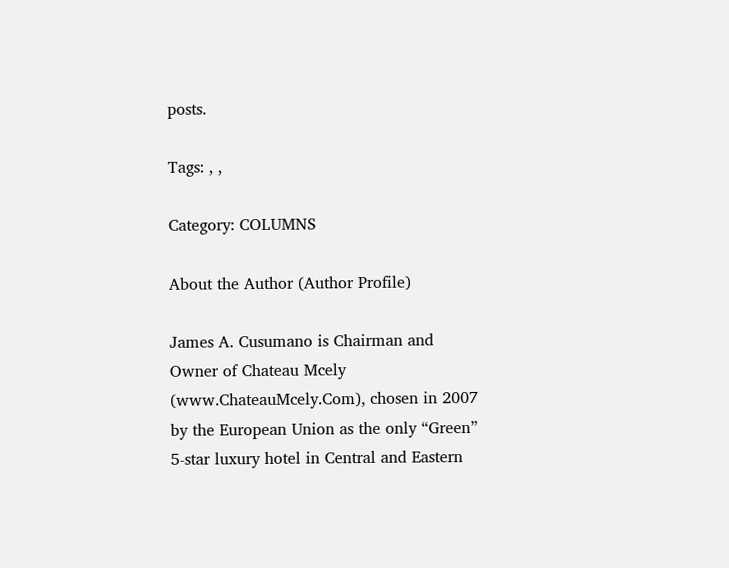posts.

Tags: , ,

Category: COLUMNS

About the Author (Author Profile)

James A. Cusumano is Chairman and Owner of Chateau Mcely (www.ChateauMcely.Com), chosen in 2007 by the European Union as the only “Green” 5-star luxury hotel in Central and Eastern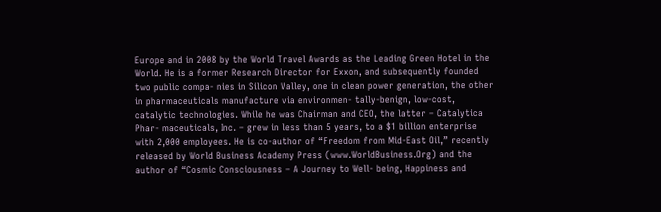Europe and in 2008 by the World Travel Awards as the Leading Green Hotel in the World. He is a former Research Director for Exxon, and subsequently founded two public compa- nies in Silicon Valley, one in clean power generation, the other in pharmaceuticals manufacture via environmen- tally-benign, low-cost, catalytic technologies. While he was Chairman and CEO, the latter – Catalytica Phar- maceuticals, Inc. – grew in less than 5 years, to a $1 billion enterprise with 2,000 employees. He is co-author of “Freedom from Mid-East Oil,” recently released by World Business Academy Press (www.WorldBusiness.Org) and the author of “Cosmic Consciousness – A Journey to Well- being, Happiness and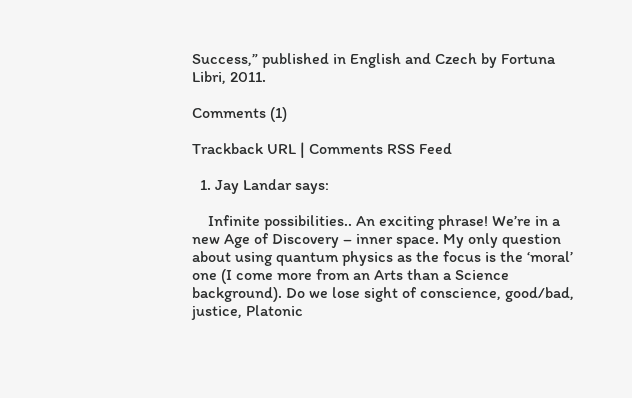Success,” published in English and Czech by Fortuna Libri, 2011.

Comments (1)

Trackback URL | Comments RSS Feed

  1. Jay Landar says:

    Infinite possibilities.. An exciting phrase! We’re in a new Age of Discovery – inner space. My only question about using quantum physics as the focus is the ‘moral’ one (I come more from an Arts than a Science background). Do we lose sight of conscience, good/bad, justice, Platonic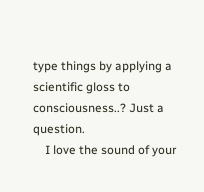type things by applying a scientific gloss to consciousness..? Just a question.
    I love the sound of your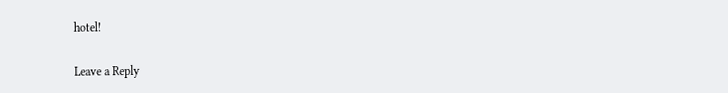hotel!

Leave a Reply